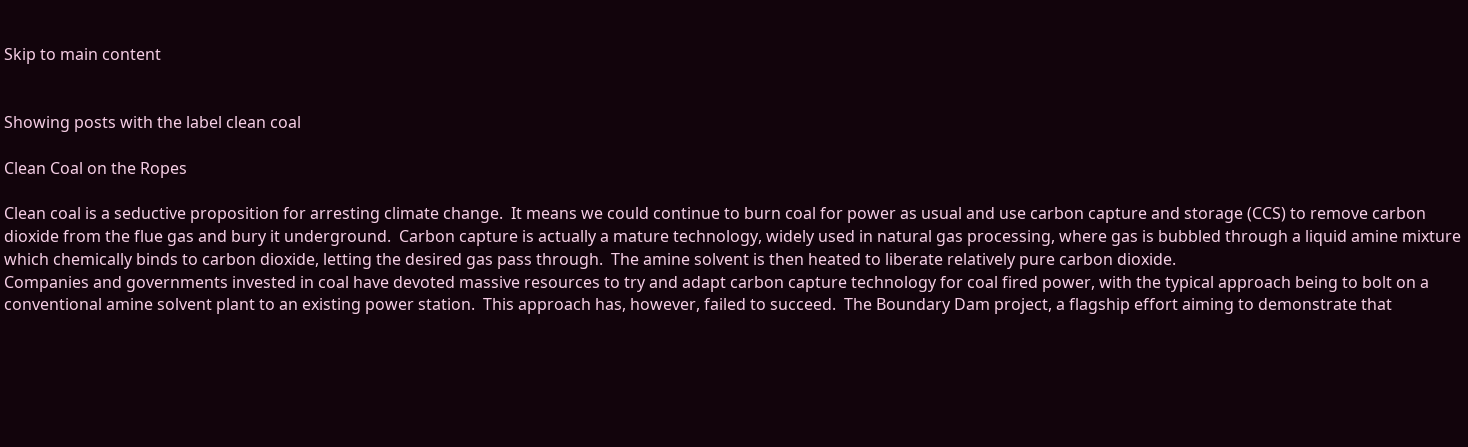Skip to main content


Showing posts with the label clean coal

Clean Coal on the Ropes

Clean coal is a seductive proposition for arresting climate change.  It means we could continue to burn coal for power as usual and use carbon capture and storage (CCS) to remove carbon dioxide from the flue gas and bury it underground.  Carbon capture is actually a mature technology, widely used in natural gas processing, where gas is bubbled through a liquid amine mixture which chemically binds to carbon dioxide, letting the desired gas pass through.  The amine solvent is then heated to liberate relatively pure carbon dioxide.
Companies and governments invested in coal have devoted massive resources to try and adapt carbon capture technology for coal fired power, with the typical approach being to bolt on a conventional amine solvent plant to an existing power station.  This approach has, however, failed to succeed.  The Boundary Dam project, a flagship effort aiming to demonstrate that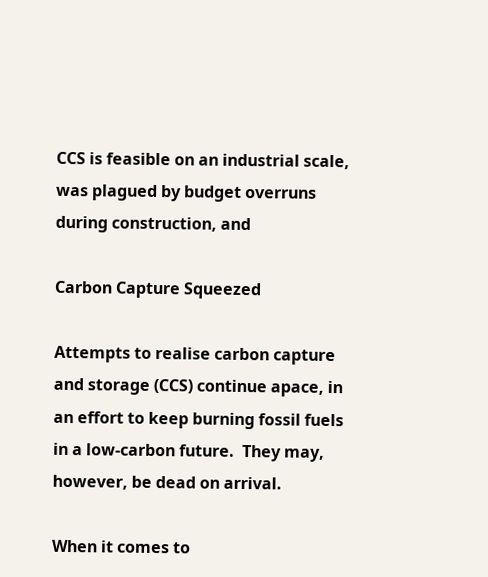CCS is feasible on an industrial scale, was plagued by budget overruns during construction, and

Carbon Capture Squeezed

Attempts to realise carbon capture and storage (CCS) continue apace, in an effort to keep burning fossil fuels in a low-carbon future.  They may, however, be dead on arrival.

When it comes to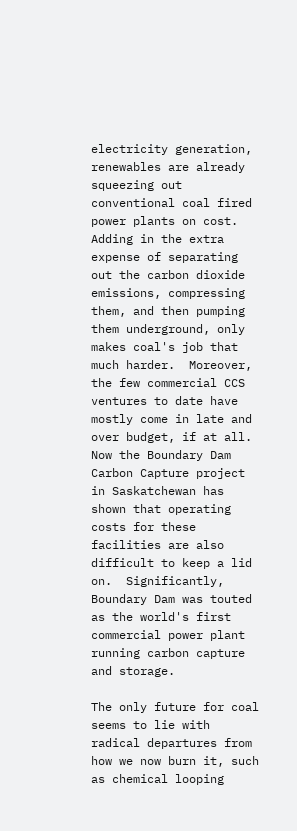electricity generation, renewables are already squeezing out conventional coal fired power plants on cost.  Adding in the extra expense of separating out the carbon dioxide emissions, compressing them, and then pumping them underground, only makes coal's job that much harder.  Moreover, the few commercial CCS ventures to date have mostly come in late and over budget, if at all.  Now the Boundary Dam Carbon Capture project in Saskatchewan has shown that operating costs for these facilities are also difficult to keep a lid on.  Significantly, Boundary Dam was touted as the world's first commercial power plant running carbon capture and storage.

The only future for coal seems to lie with radical departures from how we now burn it, such as chemical looping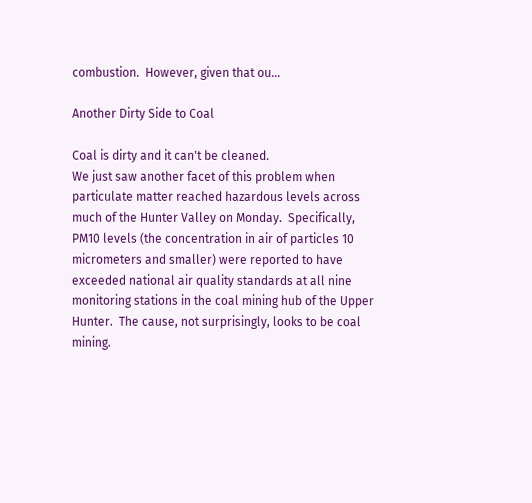combustion.  However, given that ou…

Another Dirty Side to Coal

Coal is dirty and it can't be cleaned.
We just saw another facet of this problem when particulate matter reached hazardous levels across much of the Hunter Valley on Monday.  Specifically, PM10 levels (the concentration in air of particles 10 micrometers and smaller) were reported to have exceeded national air quality standards at all nine monitoring stations in the coal mining hub of the Upper Hunter.  The cause, not surprisingly, looks to be coal mining.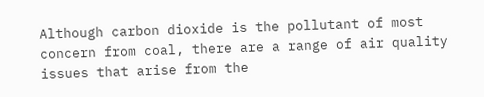Although carbon dioxide is the pollutant of most concern from coal, there are a range of air quality issues that arise from the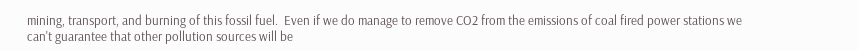mining, transport, and burning of this fossil fuel.  Even if we do manage to remove CO2 from the emissions of coal fired power stations we can't guarantee that other pollution sources will be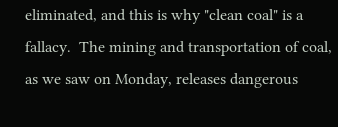eliminated, and this is why "clean coal" is a fallacy.  The mining and transportation of coal, as we saw on Monday, releases dangerous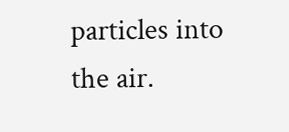particles into the air.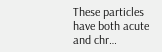These particles have both acute and chr…